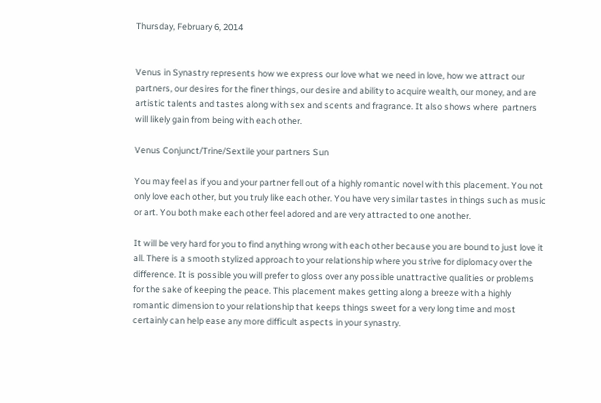Thursday, February 6, 2014


Venus in Synastry represents how we express our love what we need in love, how we attract our partners, our desires for the finer things, our desire and ability to acquire wealth, our money, and are artistic talents and tastes along with sex and scents and fragrance. It also shows where  partners will likely gain from being with each other.

Venus Conjunct/Trine/Sextile your partners Sun

You may feel as if you and your partner fell out of a highly romantic novel with this placement. You not only love each other, but you truly like each other. You have very similar tastes in things such as music or art. You both make each other feel adored and are very attracted to one another.

It will be very hard for you to find anything wrong with each other because you are bound to just love it all. There is a smooth stylized approach to your relationship where you strive for diplomacy over the difference. It is possible you will prefer to gloss over any possible unattractive qualities or problems for the sake of keeping the peace. This placement makes getting along a breeze with a highly romantic dimension to your relationship that keeps things sweet for a very long time and most certainly can help ease any more difficult aspects in your synastry.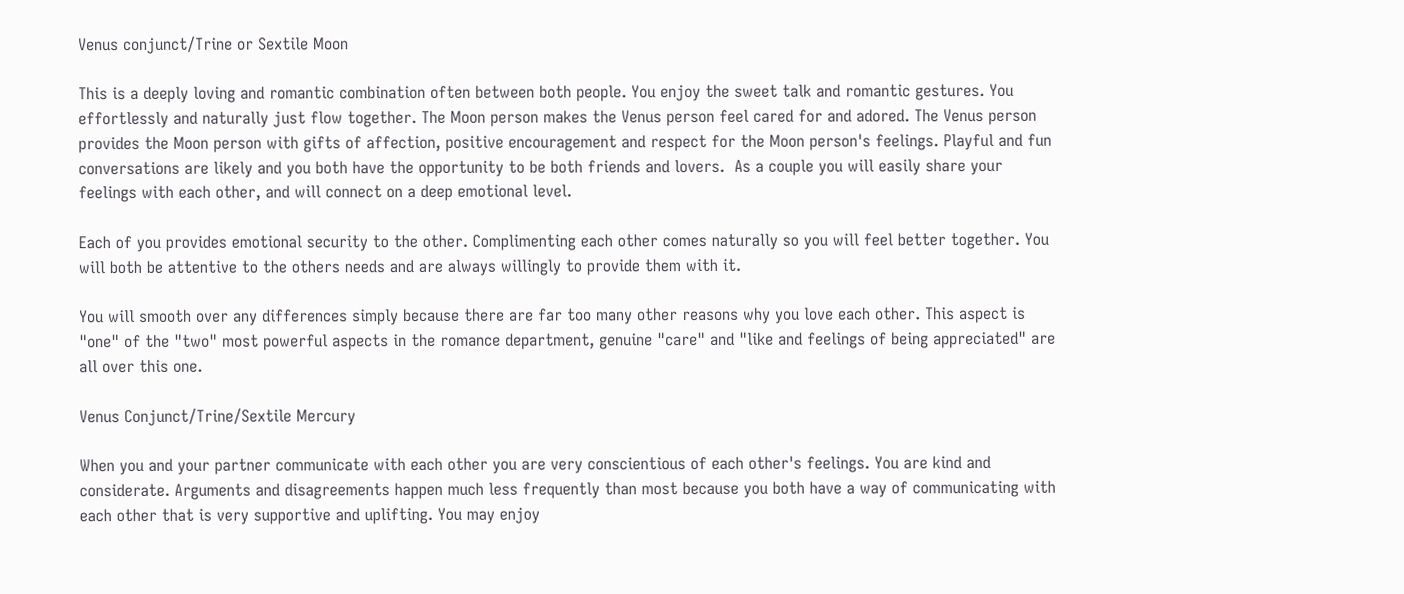Venus conjunct/Trine or Sextile Moon

This is a deeply loving and romantic combination often between both people. You enjoy the sweet talk and romantic gestures. You effortlessly and naturally just flow together. The Moon person makes the Venus person feel cared for and adored. The Venus person provides the Moon person with gifts of affection, positive encouragement and respect for the Moon person's feelings. Playful and fun conversations are likely and you both have the opportunity to be both friends and lovers.  As a couple you will easily share your feelings with each other, and will connect on a deep emotional level.

Each of you provides emotional security to the other. Complimenting each other comes naturally so you will feel better together. You will both be attentive to the others needs and are always willingly to provide them with it.

You will smooth over any differences simply because there are far too many other reasons why you love each other. This aspect is "one" of the "two" most powerful aspects in the romance department, genuine "care" and "like and feelings of being appreciated" are all over this one.

Venus Conjunct/Trine/Sextile Mercury

When you and your partner communicate with each other you are very conscientious of each other's feelings. You are kind and considerate. Arguments and disagreements happen much less frequently than most because you both have a way of communicating with each other that is very supportive and uplifting. You may enjoy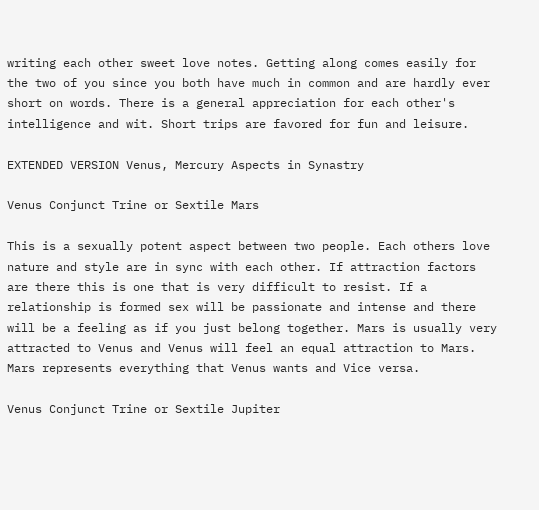writing each other sweet love notes. Getting along comes easily for the two of you since you both have much in common and are hardly ever short on words. There is a general appreciation for each other's intelligence and wit. Short trips are favored for fun and leisure.

EXTENDED VERSION Venus, Mercury Aspects in Synastry

Venus Conjunct Trine or Sextile Mars

This is a sexually potent aspect between two people. Each others love nature and style are in sync with each other. If attraction factors are there this is one that is very difficult to resist. If a relationship is formed sex will be passionate and intense and there will be a feeling as if you just belong together. Mars is usually very attracted to Venus and Venus will feel an equal attraction to Mars. Mars represents everything that Venus wants and Vice versa.

Venus Conjunct Trine or Sextile Jupiter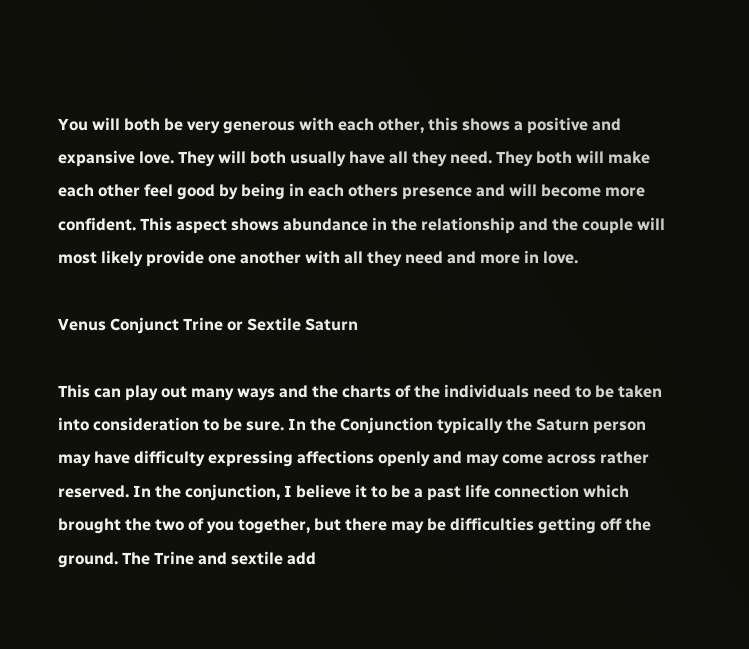You will both be very generous with each other, this shows a positive and expansive love. They will both usually have all they need. They both will make each other feel good by being in each others presence and will become more confident. This aspect shows abundance in the relationship and the couple will most likely provide one another with all they need and more in love.

Venus Conjunct Trine or Sextile Saturn

This can play out many ways and the charts of the individuals need to be taken into consideration to be sure. In the Conjunction typically the Saturn person may have difficulty expressing affections openly and may come across rather reserved. In the conjunction, I believe it to be a past life connection which brought the two of you together, but there may be difficulties getting off the ground. The Trine and sextile add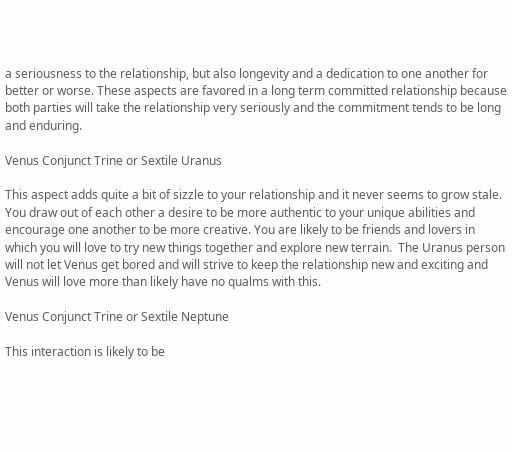a seriousness to the relationship, but also longevity and a dedication to one another for better or worse. These aspects are favored in a long term committed relationship because both parties will take the relationship very seriously and the commitment tends to be long and enduring.

Venus Conjunct Trine or Sextile Uranus

This aspect adds quite a bit of sizzle to your relationship and it never seems to grow stale. You draw out of each other a desire to be more authentic to your unique abilities and encourage one another to be more creative. You are likely to be friends and lovers in which you will love to try new things together and explore new terrain.  The Uranus person will not let Venus get bored and will strive to keep the relationship new and exciting and Venus will love more than likely have no qualms with this.

Venus Conjunct Trine or Sextile Neptune

This interaction is likely to be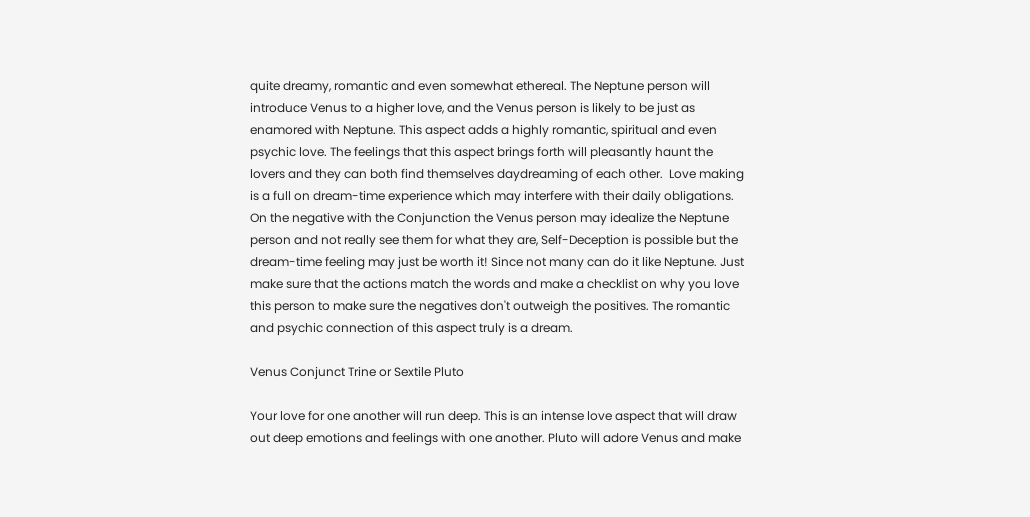quite dreamy, romantic and even somewhat ethereal. The Neptune person will introduce Venus to a higher love, and the Venus person is likely to be just as enamored with Neptune. This aspect adds a highly romantic, spiritual and even psychic love. The feelings that this aspect brings forth will pleasantly haunt the lovers and they can both find themselves daydreaming of each other.  Love making is a full on dream-time experience which may interfere with their daily obligations. On the negative with the Conjunction the Venus person may idealize the Neptune person and not really see them for what they are, Self-Deception is possible but the dream-time feeling may just be worth it! Since not many can do it like Neptune. Just make sure that the actions match the words and make a checklist on why you love this person to make sure the negatives don't outweigh the positives. The romantic and psychic connection of this aspect truly is a dream.

Venus Conjunct Trine or Sextile Pluto

Your love for one another will run deep. This is an intense love aspect that will draw out deep emotions and feelings with one another. Pluto will adore Venus and make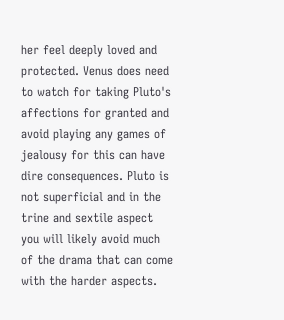her feel deeply loved and protected. Venus does need to watch for taking Pluto's affections for granted and avoid playing any games of jealousy for this can have dire consequences. Pluto is not superficial and in the trine and sextile aspect you will likely avoid much of the drama that can come with the harder aspects.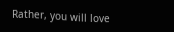Rather, you will love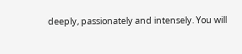deeply, passionately and intensely. You will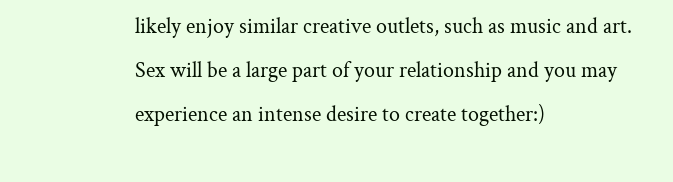likely enjoy similar creative outlets, such as music and art. Sex will be a large part of your relationship and you may experience an intense desire to create together:)